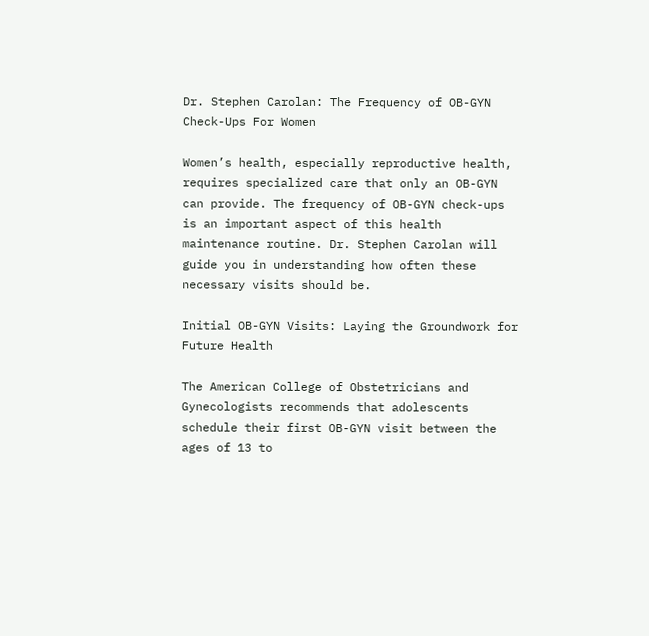Dr. Stephen Carolan: The Frequency of OB-GYN Check-Ups For Women

Women’s health, especially reproductive health, requires specialized care that only an OB-GYN can provide. The frequency of OB-GYN check-ups is an important aspect of this health maintenance routine. Dr. Stephen Carolan will guide you in understanding how often these necessary visits should be.

Initial OB-GYN Visits: Laying the Groundwork for Future Health

The American College of Obstetricians and Gynecologists recommends that adolescents schedule their first OB-GYN visit between the ages of 13 to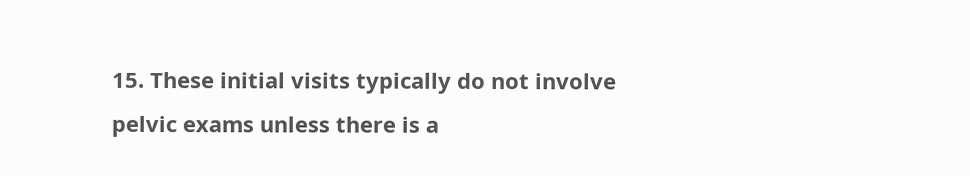15. These initial visits typically do not involve pelvic exams unless there is a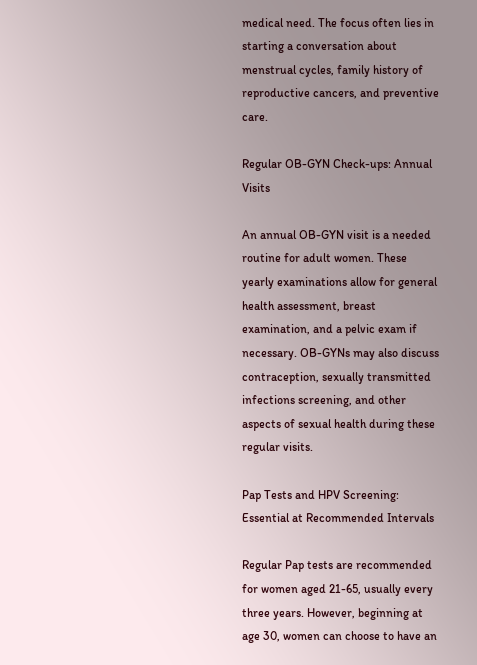medical need. The focus often lies in starting a conversation about menstrual cycles, family history of reproductive cancers, and preventive care.

Regular OB-GYN Check-ups: Annual Visits

An annual OB-GYN visit is a needed routine for adult women. These yearly examinations allow for general health assessment, breast examination, and a pelvic exam if necessary. OB-GYNs may also discuss contraception, sexually transmitted infections screening, and other aspects of sexual health during these regular visits.

Pap Tests and HPV Screening: Essential at Recommended Intervals

Regular Pap tests are recommended for women aged 21-65, usually every three years. However, beginning at age 30, women can choose to have an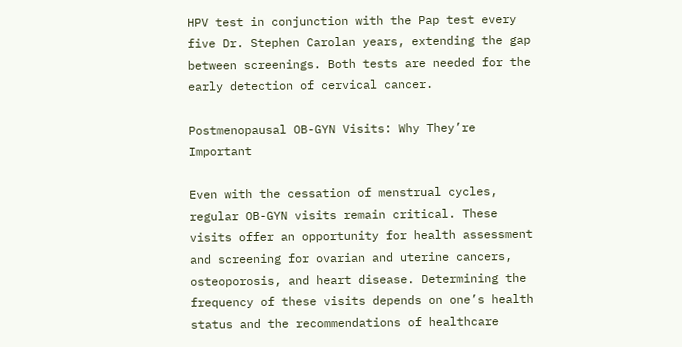HPV test in conjunction with the Pap test every five Dr. Stephen Carolan years, extending the gap between screenings. Both tests are needed for the early detection of cervical cancer.

Postmenopausal OB-GYN Visits: Why They’re Important

Even with the cessation of menstrual cycles, regular OB-GYN visits remain critical. These visits offer an opportunity for health assessment and screening for ovarian and uterine cancers, osteoporosis, and heart disease. Determining the frequency of these visits depends on one’s health status and the recommendations of healthcare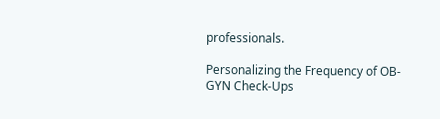professionals.

Personalizing the Frequency of OB-GYN Check-Ups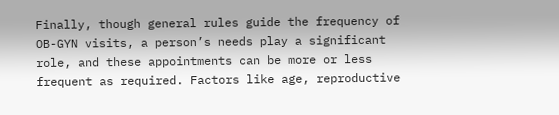Finally, though general rules guide the frequency of OB-GYN visits, a person’s needs play a significant role, and these appointments can be more or less frequent as required. Factors like age, reproductive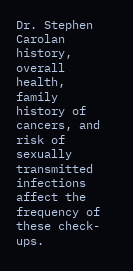Dr. Stephen Carolan history, overall health, family history of cancers, and risk of sexually transmitted infections affect the frequency of these check-ups.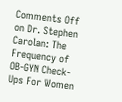Comments Off on Dr. Stephen Carolan: The Frequency of OB-GYN Check-Ups For Women